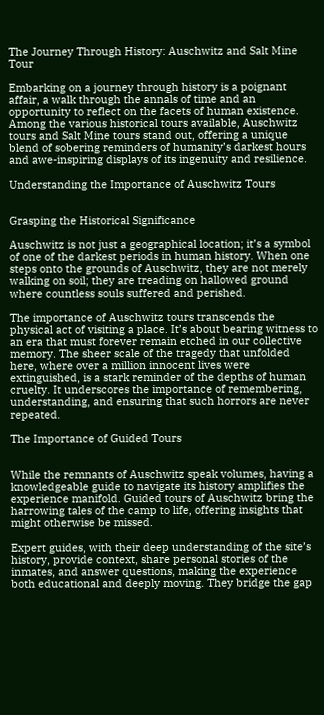The Journey Through History: Auschwitz and Salt Mine Tour

Embarking on a journey through history is a poignant affair, a walk through the annals of time and an opportunity to reflect on the facets of human existence. Among the various historical tours available, Auschwitz tours and Salt Mine tours stand out, offering a unique blend of sobering reminders of humanity’s darkest hours and awe-inspiring displays of its ingenuity and resilience.

Understanding the Importance of Auschwitz Tours


Grasping the Historical Significance

Auschwitz is not just a geographical location; it’s a symbol of one of the darkest periods in human history. When one steps onto the grounds of Auschwitz, they are not merely walking on soil; they are treading on hallowed ground where countless souls suffered and perished.

The importance of Auschwitz tours transcends the physical act of visiting a place. It’s about bearing witness to an era that must forever remain etched in our collective memory. The sheer scale of the tragedy that unfolded here, where over a million innocent lives were extinguished, is a stark reminder of the depths of human cruelty. It underscores the importance of remembering, understanding, and ensuring that such horrors are never repeated.

The Importance of Guided Tours


While the remnants of Auschwitz speak volumes, having a knowledgeable guide to navigate its history amplifies the experience manifold. Guided tours of Auschwitz bring the harrowing tales of the camp to life, offering insights that might otherwise be missed.

Expert guides, with their deep understanding of the site’s history, provide context, share personal stories of the inmates, and answer questions, making the experience both educational and deeply moving. They bridge the gap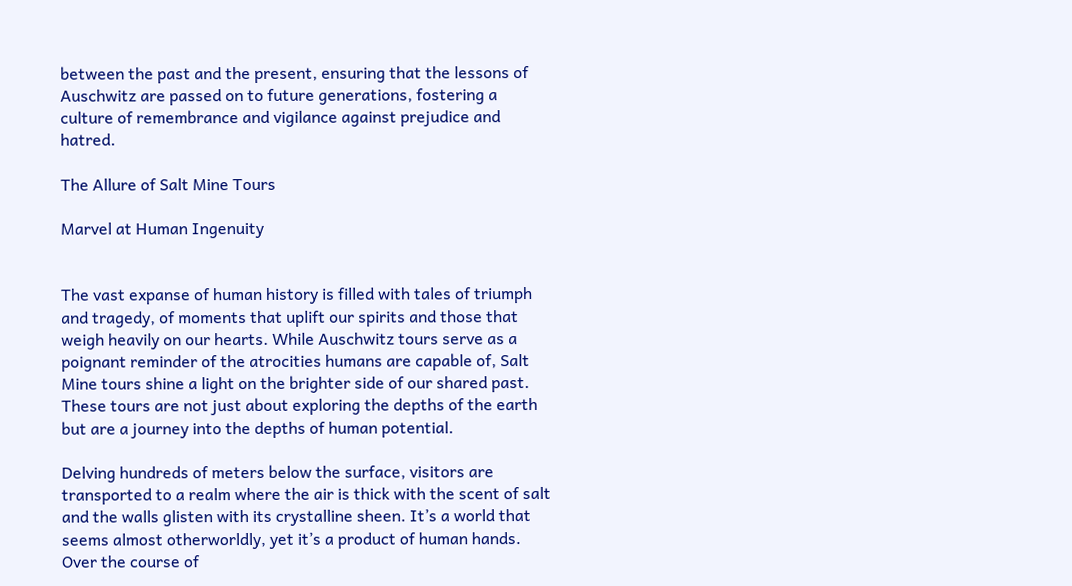between the past and the present, ensuring that the lessons of Auschwitz are passed on to future generations, fostering a culture of remembrance and vigilance against prejudice and hatred.

The Allure of Salt Mine Tours

Marvel at Human Ingenuity


The vast expanse of human history is filled with tales of triumph and tragedy, of moments that uplift our spirits and those that weigh heavily on our hearts. While Auschwitz tours serve as a poignant reminder of the atrocities humans are capable of, Salt Mine tours shine a light on the brighter side of our shared past. These tours are not just about exploring the depths of the earth but are a journey into the depths of human potential.

Delving hundreds of meters below the surface, visitors are transported to a realm where the air is thick with the scent of salt and the walls glisten with its crystalline sheen. It’s a world that seems almost otherworldly, yet it’s a product of human hands. Over the course of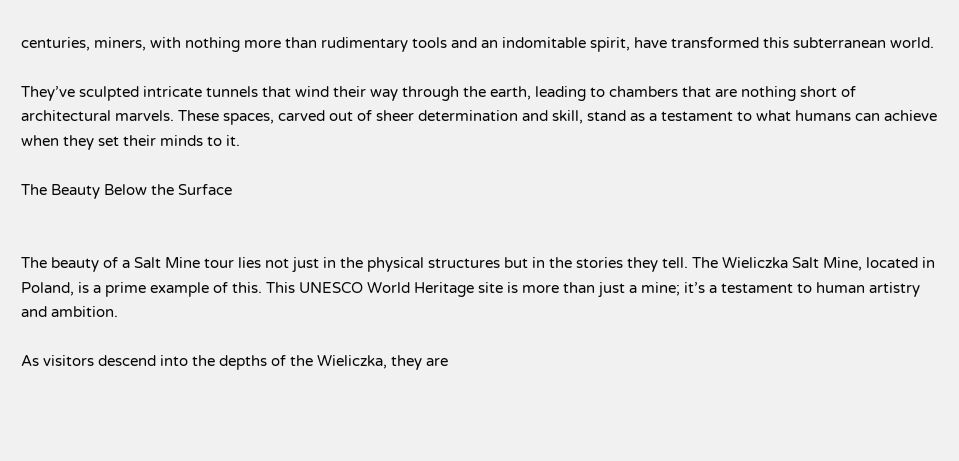centuries, miners, with nothing more than rudimentary tools and an indomitable spirit, have transformed this subterranean world.

They’ve sculpted intricate tunnels that wind their way through the earth, leading to chambers that are nothing short of architectural marvels. These spaces, carved out of sheer determination and skill, stand as a testament to what humans can achieve when they set their minds to it.

The Beauty Below the Surface


The beauty of a Salt Mine tour lies not just in the physical structures but in the stories they tell. The Wieliczka Salt Mine, located in Poland, is a prime example of this. This UNESCO World Heritage site is more than just a mine; it’s a testament to human artistry and ambition.

As visitors descend into the depths of the Wieliczka, they are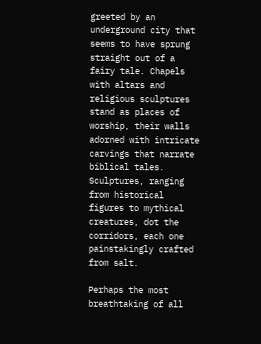greeted by an underground city that seems to have sprung straight out of a fairy tale. Chapels with altars and religious sculptures stand as places of worship, their walls adorned with intricate carvings that narrate biblical tales. Sculptures, ranging from historical figures to mythical creatures, dot the corridors, each one painstakingly crafted from salt.

Perhaps the most breathtaking of all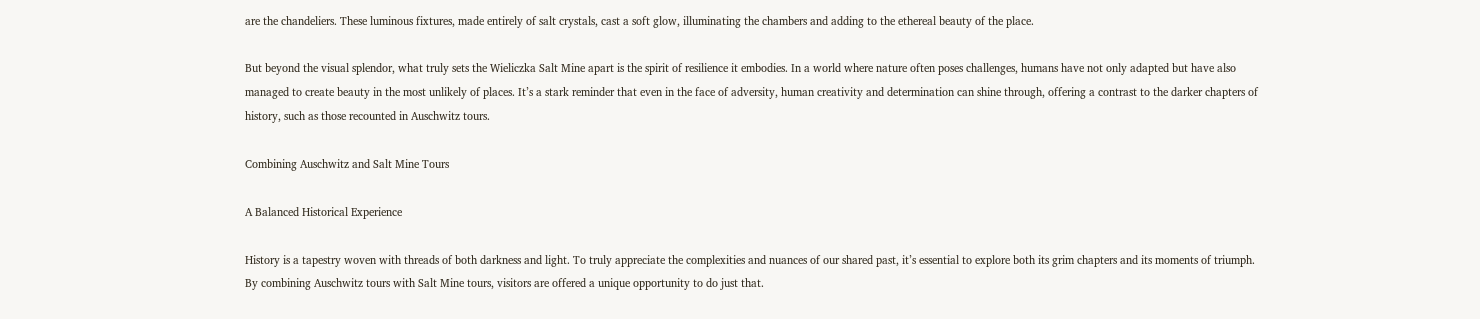are the chandeliers. These luminous fixtures, made entirely of salt crystals, cast a soft glow, illuminating the chambers and adding to the ethereal beauty of the place.

But beyond the visual splendor, what truly sets the Wieliczka Salt Mine apart is the spirit of resilience it embodies. In a world where nature often poses challenges, humans have not only adapted but have also managed to create beauty in the most unlikely of places. It’s a stark reminder that even in the face of adversity, human creativity and determination can shine through, offering a contrast to the darker chapters of history, such as those recounted in Auschwitz tours.

Combining Auschwitz and Salt Mine Tours

A Balanced Historical Experience

History is a tapestry woven with threads of both darkness and light. To truly appreciate the complexities and nuances of our shared past, it’s essential to explore both its grim chapters and its moments of triumph. By combining Auschwitz tours with Salt Mine tours, visitors are offered a unique opportunity to do just that.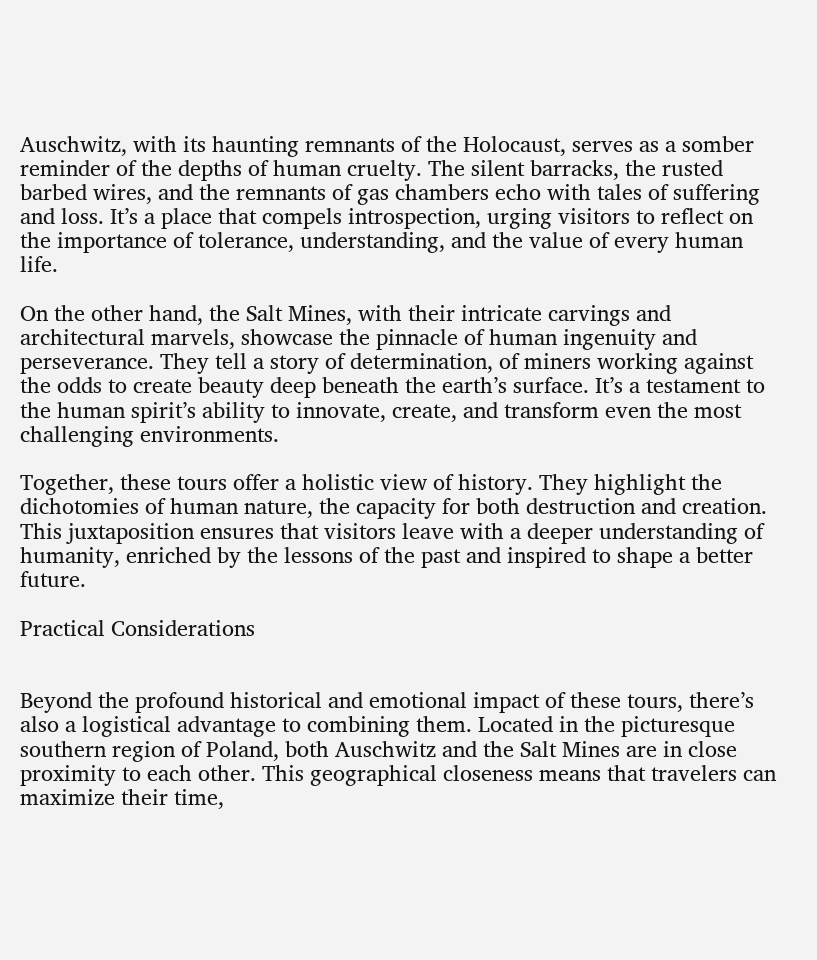Auschwitz, with its haunting remnants of the Holocaust, serves as a somber reminder of the depths of human cruelty. The silent barracks, the rusted barbed wires, and the remnants of gas chambers echo with tales of suffering and loss. It’s a place that compels introspection, urging visitors to reflect on the importance of tolerance, understanding, and the value of every human life.

On the other hand, the Salt Mines, with their intricate carvings and architectural marvels, showcase the pinnacle of human ingenuity and perseverance. They tell a story of determination, of miners working against the odds to create beauty deep beneath the earth’s surface. It’s a testament to the human spirit’s ability to innovate, create, and transform even the most challenging environments.

Together, these tours offer a holistic view of history. They highlight the dichotomies of human nature, the capacity for both destruction and creation. This juxtaposition ensures that visitors leave with a deeper understanding of humanity, enriched by the lessons of the past and inspired to shape a better future.

Practical Considerations


Beyond the profound historical and emotional impact of these tours, there’s also a logistical advantage to combining them. Located in the picturesque southern region of Poland, both Auschwitz and the Salt Mines are in close proximity to each other. This geographical closeness means that travelers can maximize their time,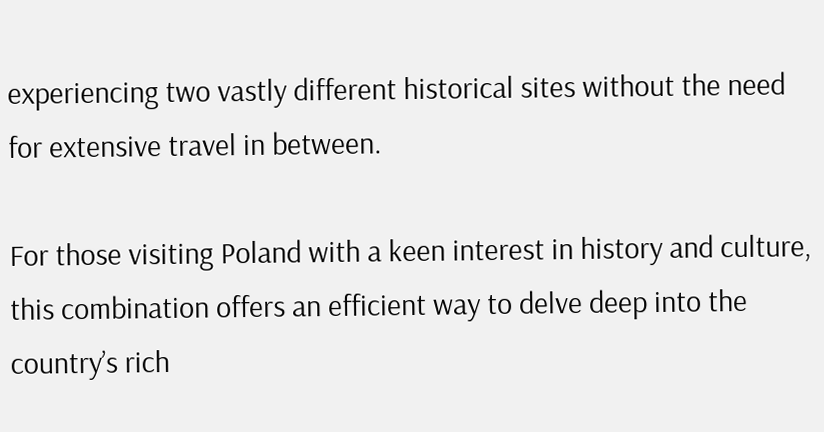experiencing two vastly different historical sites without the need for extensive travel in between.

For those visiting Poland with a keen interest in history and culture, this combination offers an efficient way to delve deep into the country’s rich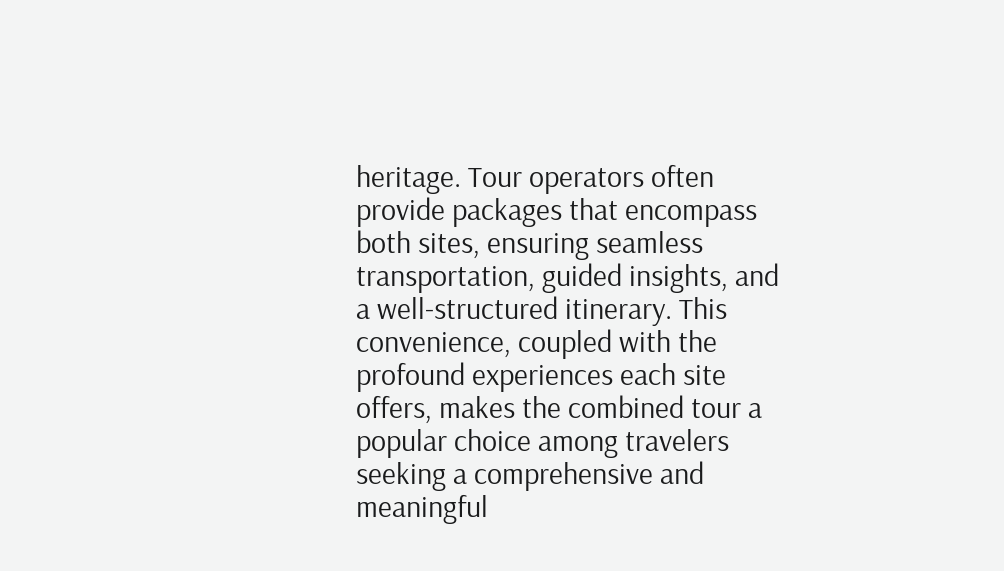heritage. Tour operators often provide packages that encompass both sites, ensuring seamless transportation, guided insights, and a well-structured itinerary. This convenience, coupled with the profound experiences each site offers, makes the combined tour a popular choice among travelers seeking a comprehensive and meaningful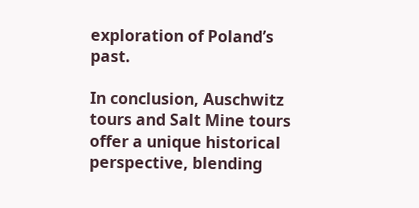exploration of Poland’s past.

In conclusion, Auschwitz tours and Salt Mine tours offer a unique historical perspective, blending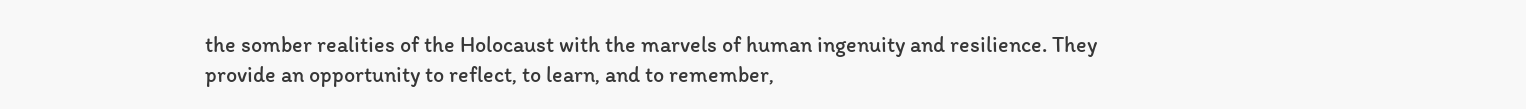the somber realities of the Holocaust with the marvels of human ingenuity and resilience. They provide an opportunity to reflect, to learn, and to remember,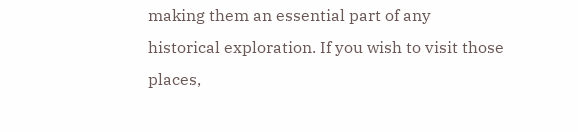making them an essential part of any historical exploration. If you wish to visit those places,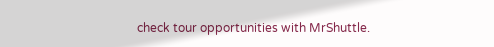check tour opportunities with MrShuttle.